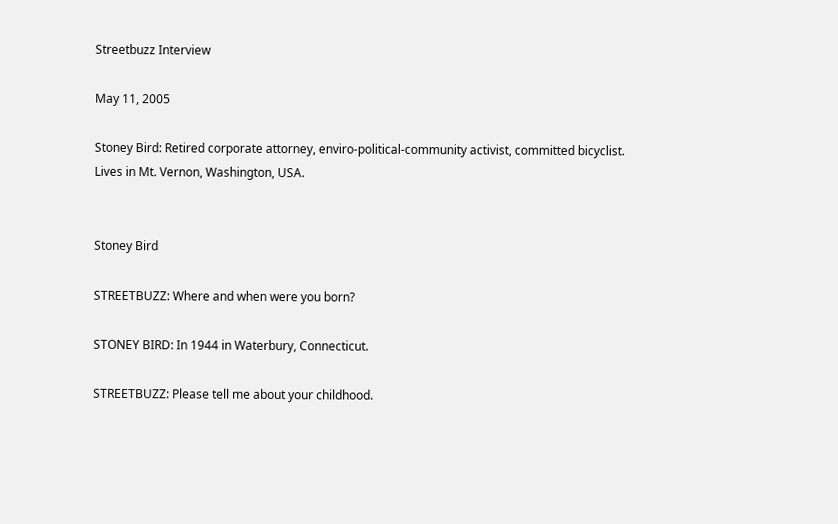Streetbuzz Interview

May 11, 2005

Stoney Bird: Retired corporate attorney, enviro-political-community activist, committed bicyclist.
Lives in Mt. Vernon, Washington, USA.


Stoney Bird

STREETBUZZ: Where and when were you born?

STONEY BIRD: In 1944 in Waterbury, Connecticut.

STREETBUZZ: Please tell me about your childhood.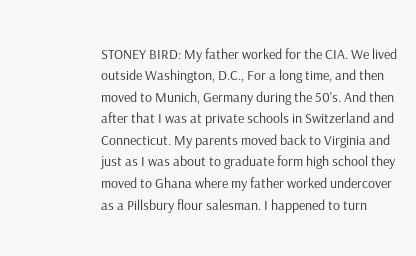STONEY BIRD: My father worked for the CIA. We lived outside Washington, D.C., For a long time, and then moved to Munich, Germany during the 50's. And then after that I was at private schools in Switzerland and Connecticut. My parents moved back to Virginia and just as I was about to graduate form high school they moved to Ghana where my father worked undercover as a Pillsbury flour salesman. I happened to turn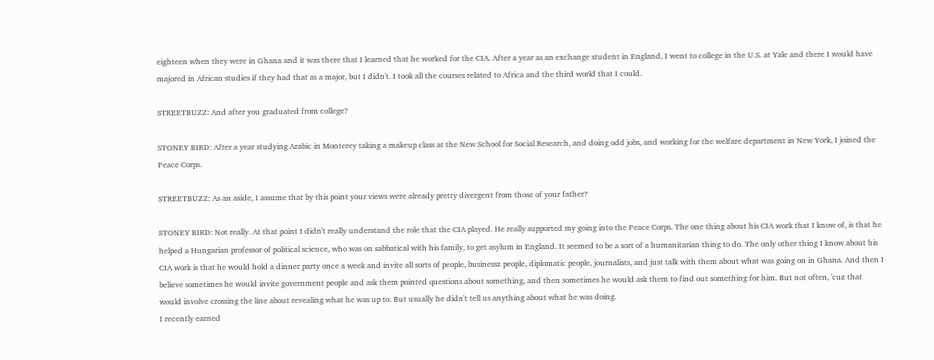eighteen when they were in Ghana and it was there that I learned that he worked for the CIA. After a year as an exchange student in England, I went to college in the U.S. at Yale and there I would have majored in African studies if they had that as a major, but I didn't. I took all the courses related to Africa and the third world that I could.

STREETBUZZ: And after you graduated from college?

STONEY BIRD: After a year studying Arabic in Monterey taking a makeup class at the New School for Social Research, and doing odd jobs, and working for the welfare department in New York, I joined the Peace Corps.

STREETBUZZ: As an aside, I assume that by this point your views were already pretty divergent from those of your father?

STONEY BIRD: Not really. At that point I didn't really understand the role that the CIA played. He really supported my going into the Peace Corps. The one thing about his CIA work that I know of, is that he helped a Hungarian professor of political science, who was on sabbatical with his family, to get asylum in England. It seemed to be a sort of a humanitarian thing to do. The only other thing I know about his CIA work is that he would hold a dinner party once a week and invite all sorts of people, businessz people, diplomatic people, journalists, and just talk with them about what was going on in Ghana. And then I believe sometimes he would invite government people and ask them pointed questions about something, and then sometimes he would ask them to find out something for him. But not often, 'cuz that would involve crossing the line about revealing what he was up to. But usually he didn't tell us anything about what he was doing.
I recently earned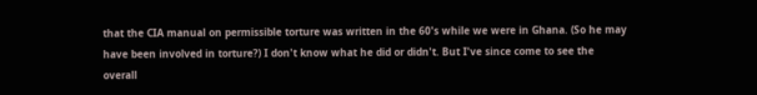that the CIA manual on permissible torture was written in the 60's while we were in Ghana. (So he may have been involved in torture?) I don't know what he did or didn't. But I've since come to see the overall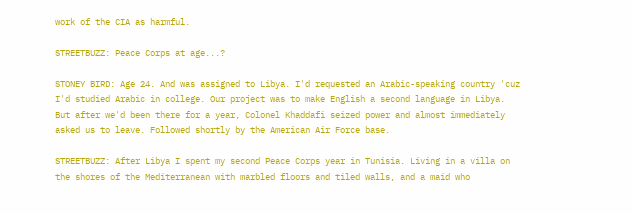work of the CIA as harmful.

STREETBUZZ: Peace Corps at age...?

STONEY BIRD: Age 24. And was assigned to Libya. I'd requested an Arabic-speaking country 'cuz I'd studied Arabic in college. Our project was to make English a second language in Libya. But after we'd been there for a year, Colonel Khaddafi seized power and almost immediately asked us to leave. Followed shortly by the American Air Force base.

STREETBUZZ: After Libya I spent my second Peace Corps year in Tunisia. Living in a villa on the shores of the Mediterranean with marbled floors and tiled walls, and a maid who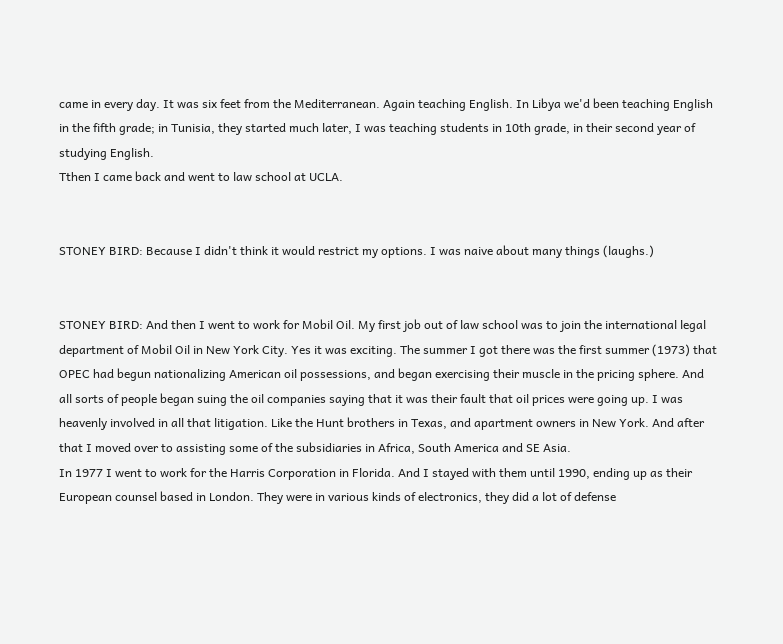came in every day. It was six feet from the Mediterranean. Again teaching English. In Libya we'd been teaching English in the fifth grade; in Tunisia, they started much later, I was teaching students in 10th grade, in their second year of studying English.
Tthen I came back and went to law school at UCLA.


STONEY BIRD: Because I didn't think it would restrict my options. I was naive about many things (laughs.)


STONEY BIRD: And then I went to work for Mobil Oil. My first job out of law school was to join the international legal department of Mobil Oil in New York City. Yes it was exciting. The summer I got there was the first summer (1973) that OPEC had begun nationalizing American oil possessions, and began exercising their muscle in the pricing sphere. And all sorts of people began suing the oil companies saying that it was their fault that oil prices were going up. I was heavenly involved in all that litigation. Like the Hunt brothers in Texas, and apartment owners in New York. And after that I moved over to assisting some of the subsidiaries in Africa, South America and SE Asia.
In 1977 I went to work for the Harris Corporation in Florida. And I stayed with them until 1990, ending up as their European counsel based in London. They were in various kinds of electronics, they did a lot of defense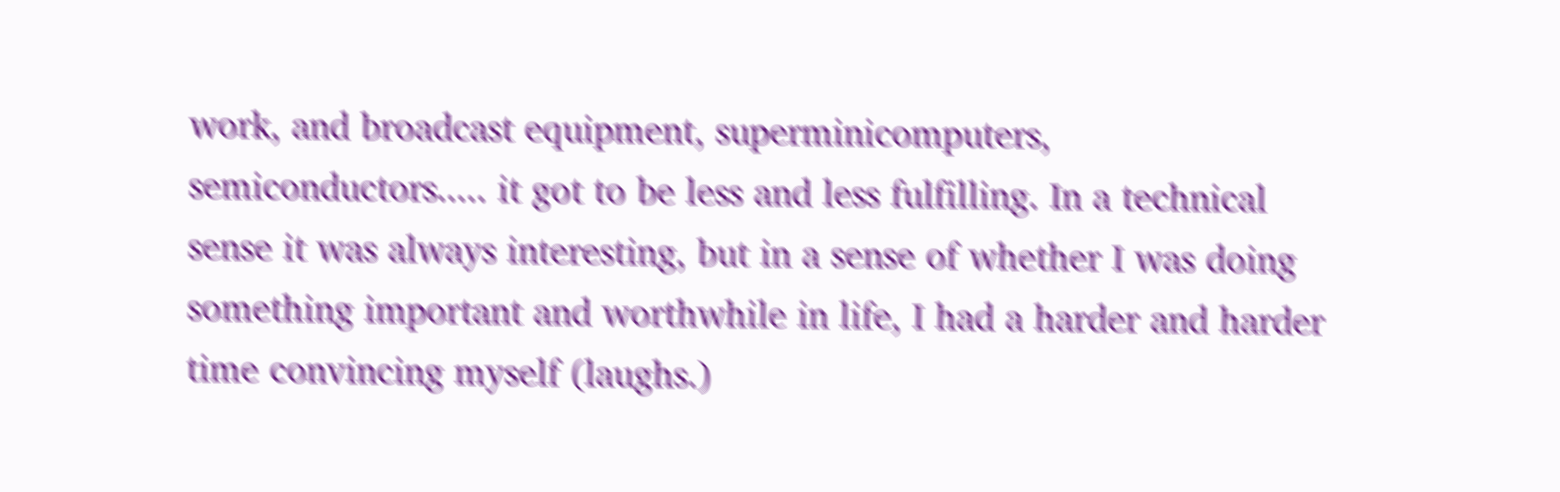work, and broadcast equipment, superminicomputers, semiconductors..... it got to be less and less fulfilling. In a technical sense it was always interesting, but in a sense of whether I was doing something important and worthwhile in life, I had a harder and harder time convincing myself (laughs.)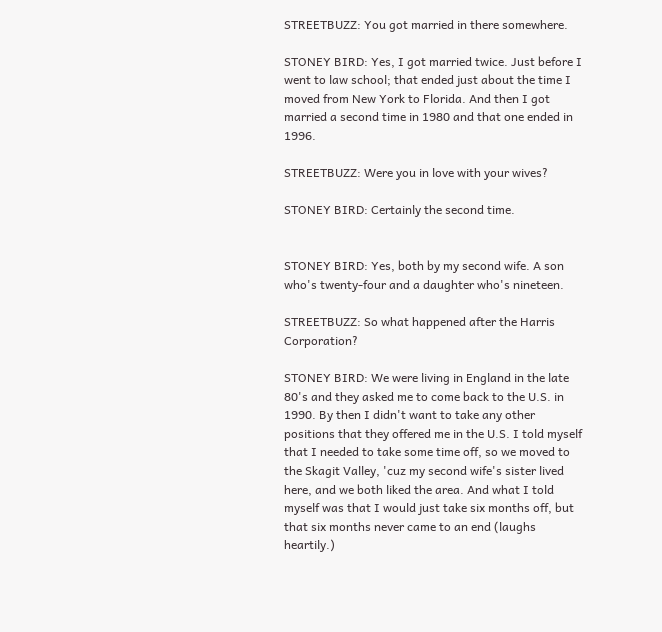STREETBUZZ: You got married in there somewhere.

STONEY BIRD: Yes, I got married twice. Just before I went to law school; that ended just about the time I moved from New York to Florida. And then I got married a second time in 1980 and that one ended in 1996.

STREETBUZZ: Were you in love with your wives?

STONEY BIRD: Certainly the second time.


STONEY BIRD: Yes, both by my second wife. A son who's twenty-four and a daughter who's nineteen.

STREETBUZZ: So what happened after the Harris Corporation?

STONEY BIRD: We were living in England in the late 80's and they asked me to come back to the U.S. in 1990. By then I didn't want to take any other positions that they offered me in the U.S. I told myself that I needed to take some time off, so we moved to the Skagit Valley, 'cuz my second wife's sister lived here, and we both liked the area. And what I told myself was that I would just take six months off, but that six months never came to an end (laughs heartily.)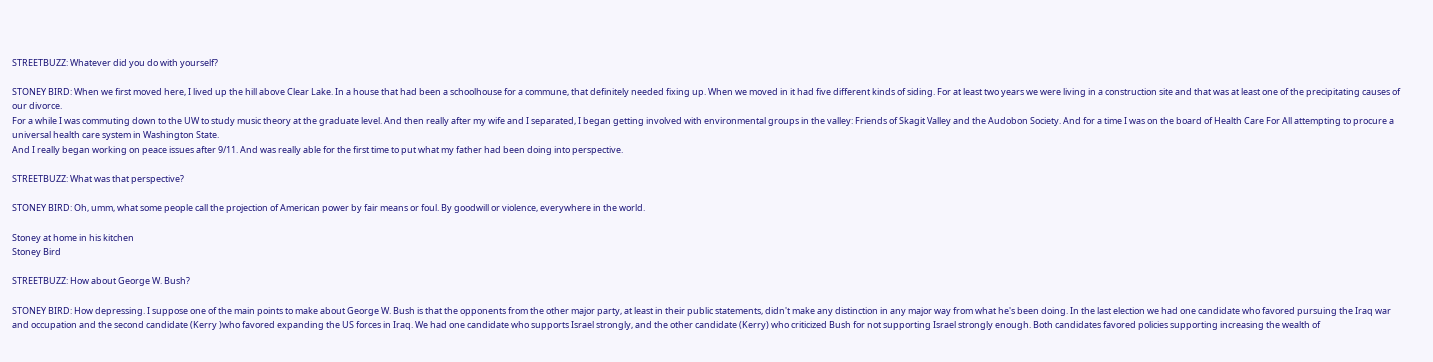STREETBUZZ: Whatever did you do with yourself?

STONEY BIRD: When we first moved here, I lived up the hill above Clear Lake. In a house that had been a schoolhouse for a commune, that definitely needed fixing up. When we moved in it had five different kinds of siding. For at least two years we were living in a construction site and that was at least one of the precipitating causes of our divorce.
For a while I was commuting down to the UW to study music theory at the graduate level. And then really after my wife and I separated, I began getting involved with environmental groups in the valley: Friends of Skagit Valley and the Audobon Society. And for a time I was on the board of Health Care For All attempting to procure a universal health care system in Washington State.
And I really began working on peace issues after 9/11. And was really able for the first time to put what my father had been doing into perspective.

STREETBUZZ: What was that perspective?

STONEY BIRD: Oh, umm, what some people call the projection of American power by fair means or foul. By goodwill or violence, everywhere in the world.

Stoney at home in his kitchen
Stoney Bird

STREETBUZZ: How about George W. Bush?

STONEY BIRD: How depressing. I suppose one of the main points to make about George W. Bush is that the opponents from the other major party, at least in their public statements, didn't make any distinction in any major way from what he's been doing. In the last election we had one candidate who favored pursuing the Iraq war and occupation and the second candidate (Kerry )who favored expanding the US forces in Iraq. We had one candidate who supports Israel strongly, and the other candidate (Kerry) who criticized Bush for not supporting Israel strongly enough. Both candidates favored policies supporting increasing the wealth of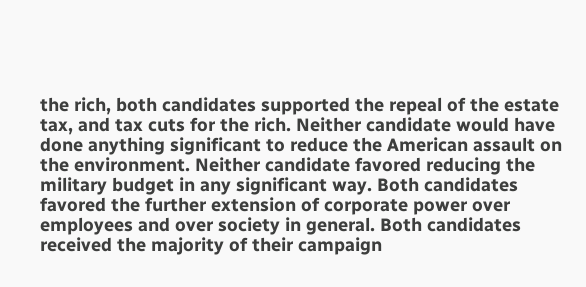the rich, both candidates supported the repeal of the estate tax, and tax cuts for the rich. Neither candidate would have done anything significant to reduce the American assault on the environment. Neither candidate favored reducing the military budget in any significant way. Both candidates favored the further extension of corporate power over employees and over society in general. Both candidates received the majority of their campaign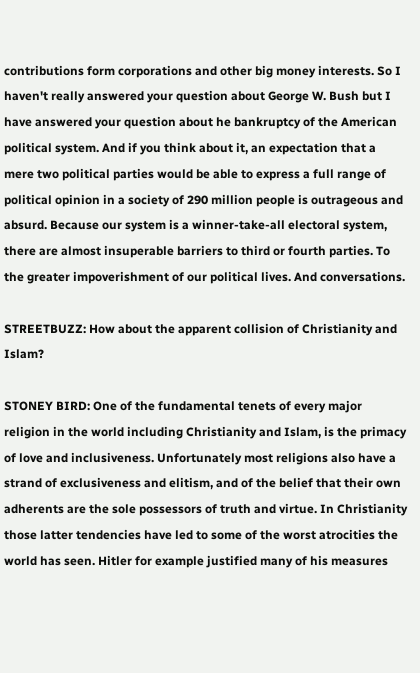contributions form corporations and other big money interests. So I haven't really answered your question about George W. Bush but I have answered your question about he bankruptcy of the American political system. And if you think about it, an expectation that a mere two political parties would be able to express a full range of political opinion in a society of 290 million people is outrageous and absurd. Because our system is a winner-take-all electoral system, there are almost insuperable barriers to third or fourth parties. To the greater impoverishment of our political lives. And conversations.

STREETBUZZ: How about the apparent collision of Christianity and Islam?

STONEY BIRD: One of the fundamental tenets of every major religion in the world including Christianity and Islam, is the primacy of love and inclusiveness. Unfortunately most religions also have a strand of exclusiveness and elitism, and of the belief that their own adherents are the sole possessors of truth and virtue. In Christianity those latter tendencies have led to some of the worst atrocities the world has seen. Hitler for example justified many of his measures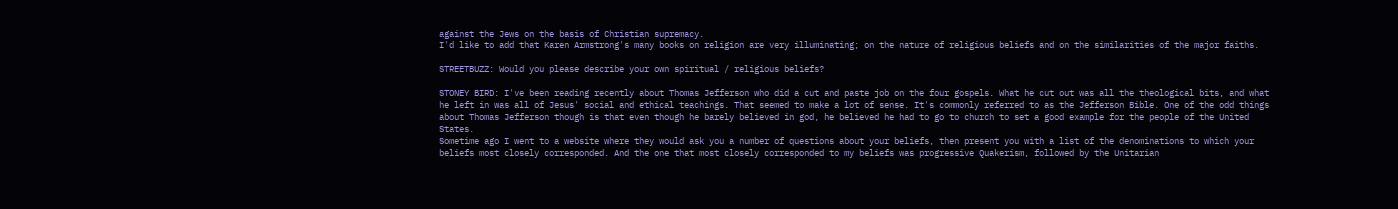against the Jews on the basis of Christian supremacy.
I'd like to add that Karen Armstrong's many books on religion are very illuminating; on the nature of religious beliefs and on the similarities of the major faiths.

STREETBUZZ: Would you please describe your own spiritual / religious beliefs?

STONEY BIRD: I've been reading recently about Thomas Jefferson who did a cut and paste job on the four gospels. What he cut out was all the theological bits, and what he left in was all of Jesus' social and ethical teachings. That seemed to make a lot of sense. It's commonly referred to as the Jefferson Bible. One of the odd things about Thomas Jefferson though is that even though he barely believed in god, he believed he had to go to church to set a good example for the people of the United States.
Sometime ago I went to a website where they would ask you a number of questions about your beliefs, then present you with a list of the denominations to which your beliefs most closely corresponded. And the one that most closely corresponded to my beliefs was progressive Quakerism, followed by the Unitarian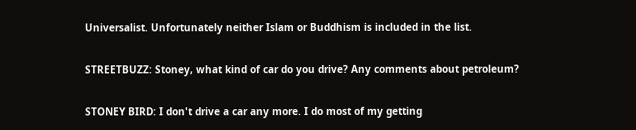Universalist. Unfortunately neither Islam or Buddhism is included in the list.

STREETBUZZ: Stoney, what kind of car do you drive? Any comments about petroleum?

STONEY BIRD: I don't drive a car any more. I do most of my getting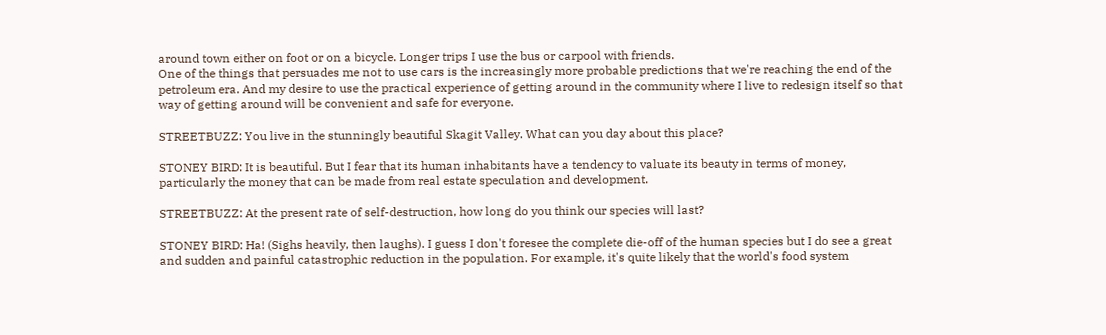around town either on foot or on a bicycle. Longer trips I use the bus or carpool with friends.
One of the things that persuades me not to use cars is the increasingly more probable predictions that we're reaching the end of the petroleum era. And my desire to use the practical experience of getting around in the community where I live to redesign itself so that way of getting around will be convenient and safe for everyone.

STREETBUZZ: You live in the stunningly beautiful Skagit Valley. What can you day about this place?

STONEY BIRD: It is beautiful. But I fear that its human inhabitants have a tendency to valuate its beauty in terms of money, particularly the money that can be made from real estate speculation and development.

STREETBUZZ: At the present rate of self-destruction, how long do you think our species will last?

STONEY BIRD: Ha! (Sighs heavily, then laughs). I guess I don't foresee the complete die-off of the human species but I do see a great and sudden and painful catastrophic reduction in the population. For example, it's quite likely that the world's food system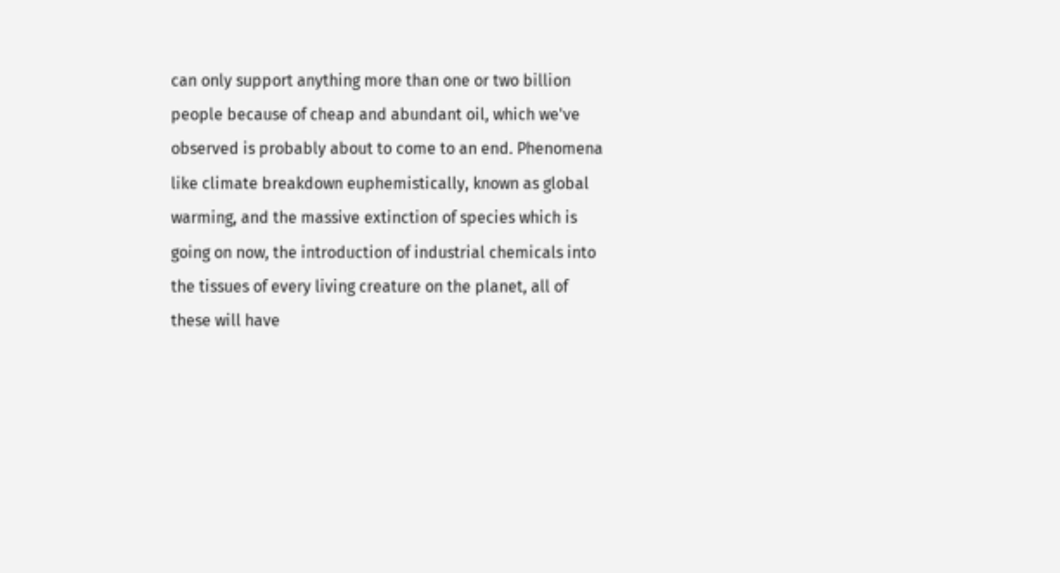can only support anything more than one or two billion people because of cheap and abundant oil, which we've observed is probably about to come to an end. Phenomena like climate breakdown euphemistically, known as global warming, and the massive extinction of species which is going on now, the introduction of industrial chemicals into the tissues of every living creature on the planet, all of these will have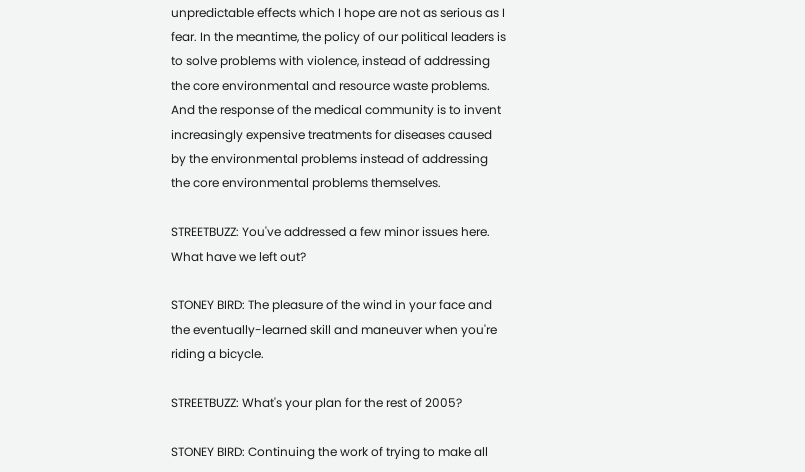unpredictable effects which I hope are not as serious as I fear. In the meantime, the policy of our political leaders is to solve problems with violence, instead of addressing the core environmental and resource waste problems. And the response of the medical community is to invent increasingly expensive treatments for diseases caused by the environmental problems instead of addressing the core environmental problems themselves.

STREETBUZZ: You've addressed a few minor issues here. What have we left out?

STONEY BIRD: The pleasure of the wind in your face and the eventually-learned skill and maneuver when you're riding a bicycle.

STREETBUZZ: What's your plan for the rest of 2005?

STONEY BIRD: Continuing the work of trying to make all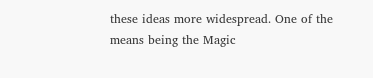these ideas more widespread. One of the means being the Magic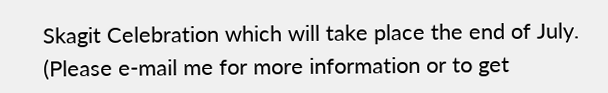Skagit Celebration which will take place the end of July. (Please e-mail me for more information or to get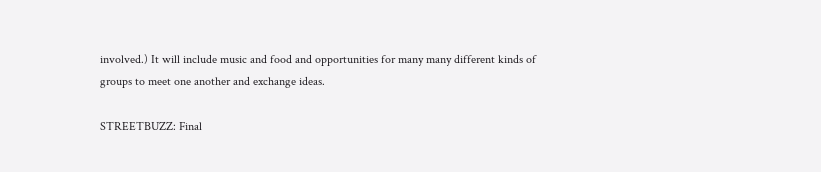involved.) It will include music and food and opportunities for many many different kinds of groups to meet one another and exchange ideas.

STREETBUZZ: Final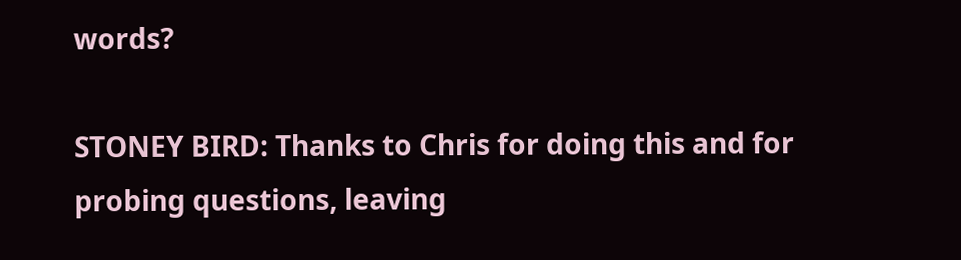words?

STONEY BIRD: Thanks to Chris for doing this and for probing questions, leaving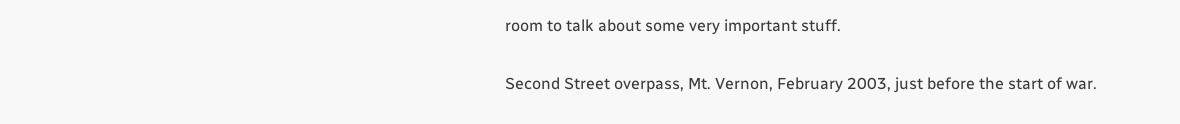room to talk about some very important stuff.

Second Street overpass, Mt. Vernon, February 2003, just before the start of war.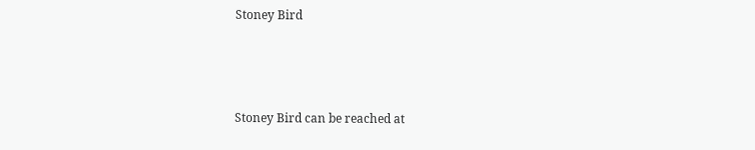Stoney Bird



Stoney Bird can be reached at